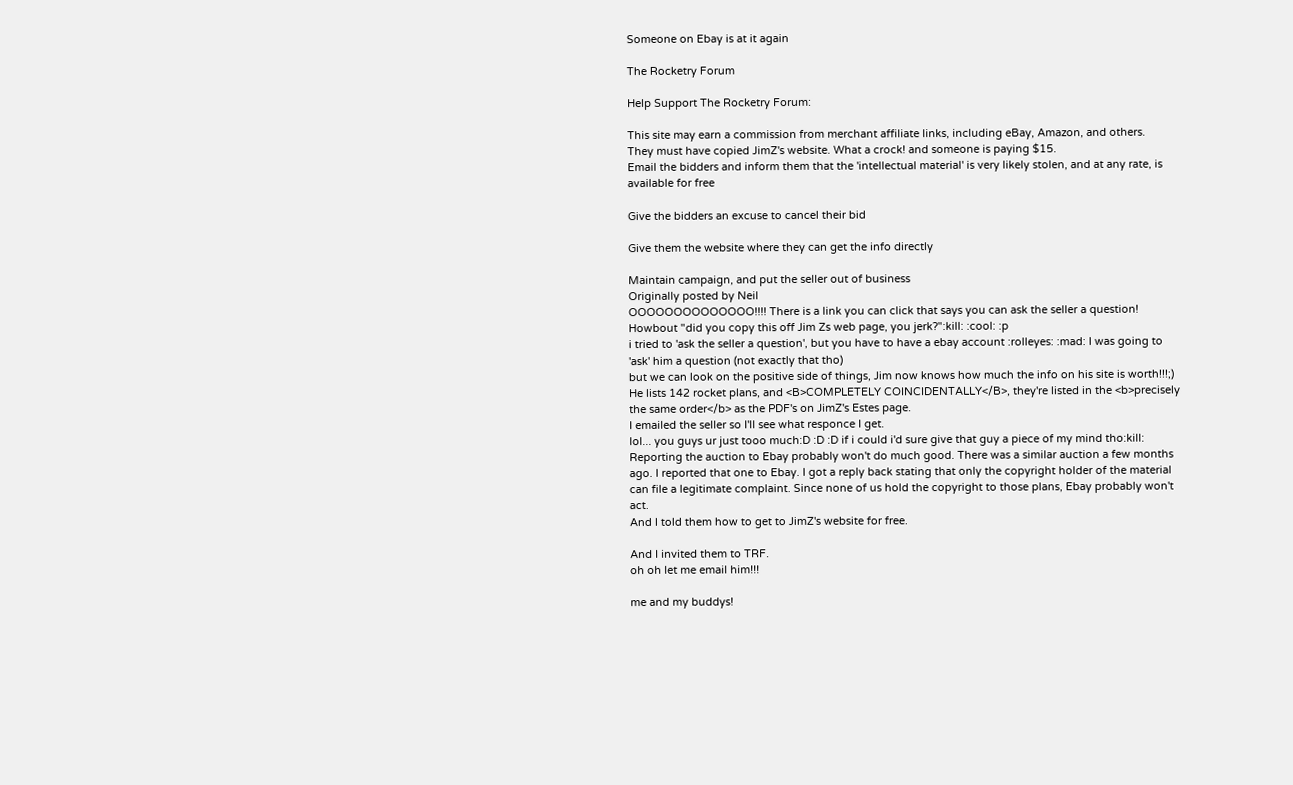Someone on Ebay is at it again

The Rocketry Forum

Help Support The Rocketry Forum:

This site may earn a commission from merchant affiliate links, including eBay, Amazon, and others.
They must have copied JimZ's website. What a crock! and someone is paying $15.
Email the bidders and inform them that the 'intellectual material' is very likely stolen, and at any rate, is available for free

Give the bidders an excuse to cancel their bid

Give them the website where they can get the info directly

Maintain campaign, and put the seller out of business
Originally posted by Neil
OOOOOOOOOOOOOO!!!! There is a link you can click that says you can ask the seller a question! Howbout "did you copy this off Jim Zs web page, you jerk?":kill: :cool: :p
i tried to 'ask the seller a question', but you have to have a ebay account :rolleyes: :mad: I was going to 'ask' him a question (not exactly that tho)
but we can look on the positive side of things, Jim now knows how much the info on his site is worth!!!;)
He lists 142 rocket plans, and <B>COMPLETELY COINCIDENTALLY</B>, they're listed in the <b>precisely the same order</b> as the PDF's on JimZ's Estes page.
I emailed the seller so I'll see what responce I get.
lol... you guys ur just tooo much:D :D :D if i could i'd sure give that guy a piece of my mind tho:kill:
Reporting the auction to Ebay probably won't do much good. There was a similar auction a few months ago. I reported that one to Ebay. I got a reply back stating that only the copyright holder of the material can file a legitimate complaint. Since none of us hold the copyright to those plans, Ebay probably won't act.
And I told them how to get to JimZ's website for free.

And I invited them to TRF.
oh oh let me email him!!!

me and my buddys!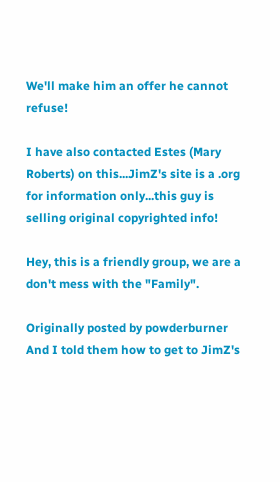We'll make him an offer he cannot refuse!

I have also contacted Estes (Mary Roberts) on this...JimZ's site is a .org for information only...this guy is selling original copyrighted info!

Hey, this is a friendly group, we are a don't mess with the "Family".

Originally posted by powderburner
And I told them how to get to JimZ's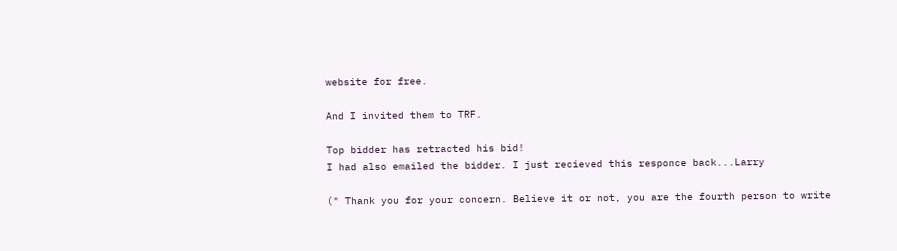website for free.

And I invited them to TRF.

Top bidder has retracted his bid!
I had also emailed the bidder. I just recieved this responce back...Larry

(" Thank you for your concern. Believe it or not, you are the fourth person to write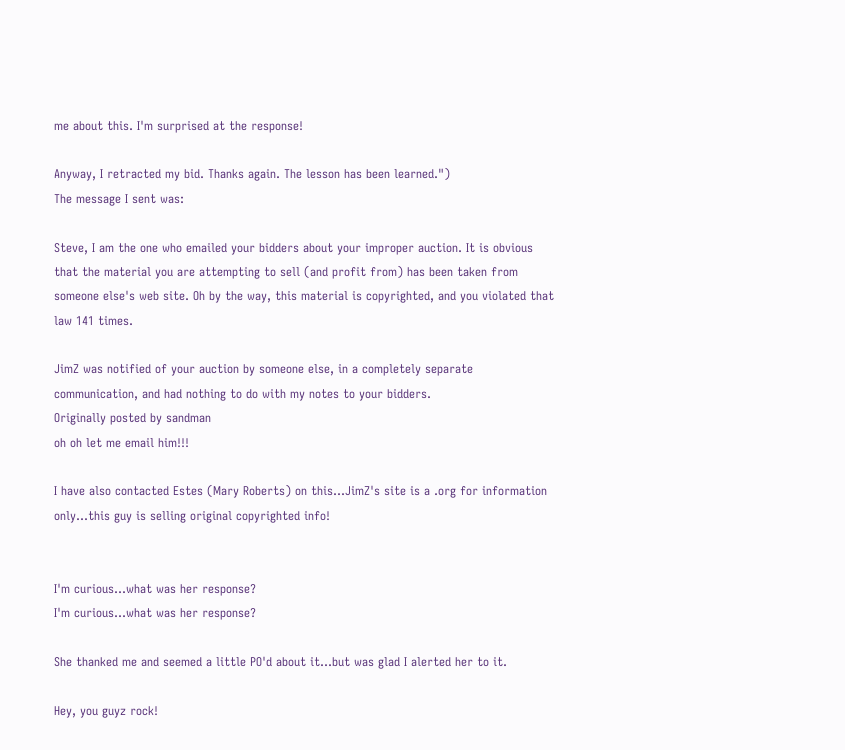me about this. I'm surprised at the response!

Anyway, I retracted my bid. Thanks again. The lesson has been learned.")
The message I sent was:

Steve, I am the one who emailed your bidders about your improper auction. It is obvious that the material you are attempting to sell (and profit from) has been taken from someone else's web site. Oh by the way, this material is copyrighted, and you violated that law 141 times.

JimZ was notified of your auction by someone else, in a completely separate communication, and had nothing to do with my notes to your bidders.
Originally posted by sandman
oh oh let me email him!!!

I have also contacted Estes (Mary Roberts) on this...JimZ's site is a .org for information only...this guy is selling original copyrighted info!


I'm curious...what was her response?
I'm curious...what was her response?

She thanked me and seemed a little PO'd about it...but was glad I alerted her to it.

Hey, you guyz rock!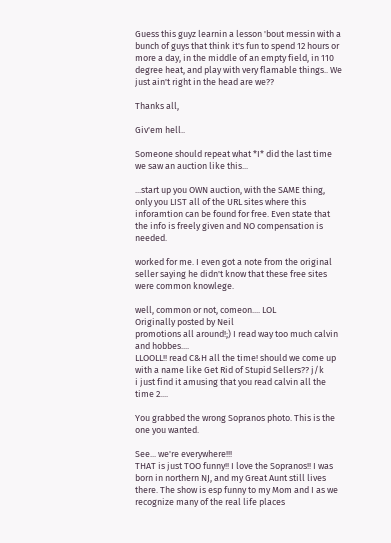Guess this guyz learnin a lesson 'bout messin with a bunch of guys that think it's fun to spend 12 hours or more a day, in the middle of an empty field, in 110 degree heat, and play with very flamable things.. We just ain't right in the head are we??

Thanks all,

Giv'em hell..

Someone should repeat what *I* did the last time we saw an auction like this...

...start up you OWN auction, with the SAME thing, only you LIST all of the URL sites where this inforamtion can be found for free. Even state that the info is freely given and NO compensation is needed.

worked for me. I even got a note from the original seller saying he didn't know that these free sites were common knowlege.

well, common or not, comeon.... LOL
Originally posted by Neil
promotions all around!;) I read way too much calvin and hobbes....
LLOOLL!! read C&H all the time! should we come up with a name like Get Rid of Stupid Sellers?? j/k
i just find it amusing that you read calvin all the time 2....

You grabbed the wrong Sopranos photo. This is the one you wanted.

See... we're everywhere!!!
THAT is just TOO funny!! I love the Sopranos!! I was born in northern NJ, and my Great Aunt still lives there. The show is esp funny to my Mom and I as we recognize many of the real life places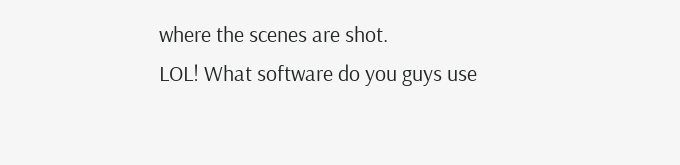where the scenes are shot.
LOL! What software do you guys use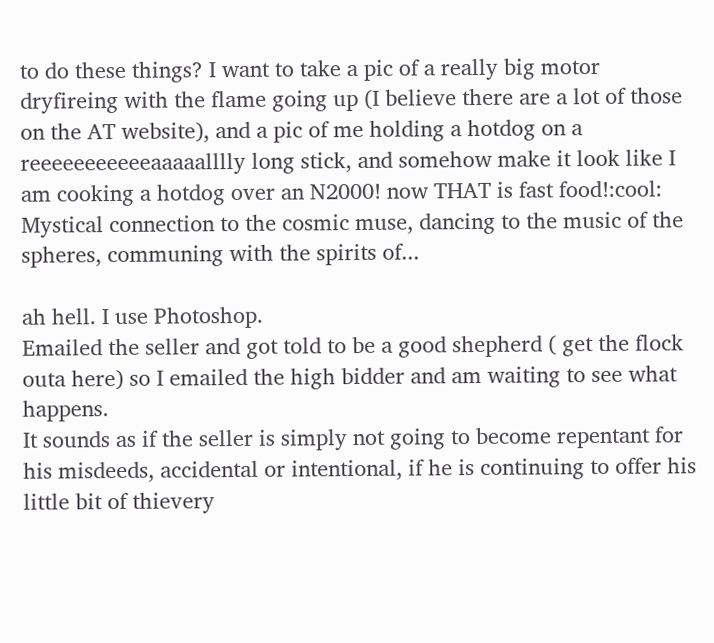to do these things? I want to take a pic of a really big motor dryfireing with the flame going up (I believe there are a lot of those on the AT website), and a pic of me holding a hotdog on a reeeeeeeeeeeaaaaalllly long stick, and somehow make it look like I am cooking a hotdog over an N2000! now THAT is fast food!:cool:
Mystical connection to the cosmic muse, dancing to the music of the spheres, communing with the spirits of...

ah hell. I use Photoshop.
Emailed the seller and got told to be a good shepherd ( get the flock outa here) so I emailed the high bidder and am waiting to see what happens.
It sounds as if the seller is simply not going to become repentant for his misdeeds, accidental or intentional, if he is continuing to offer his little bit of thievery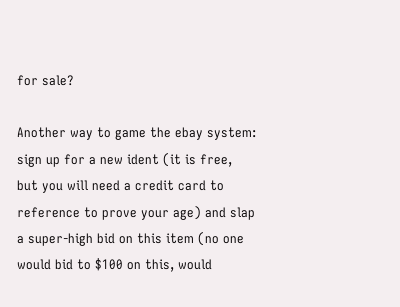for sale?

Another way to game the ebay system: sign up for a new ident (it is free, but you will need a credit card to reference to prove your age) and slap a super-high bid on this item (no one would bid to $100 on this, would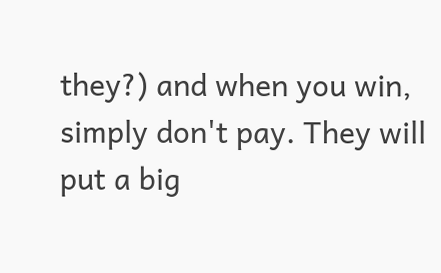they?) and when you win, simply don't pay. They will put a big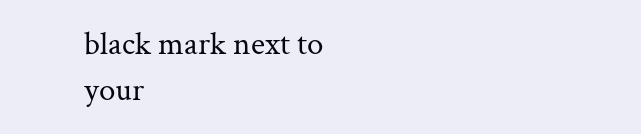black mark next to your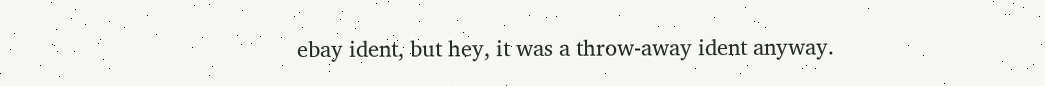ebay ident, but hey, it was a throw-away ident anyway.